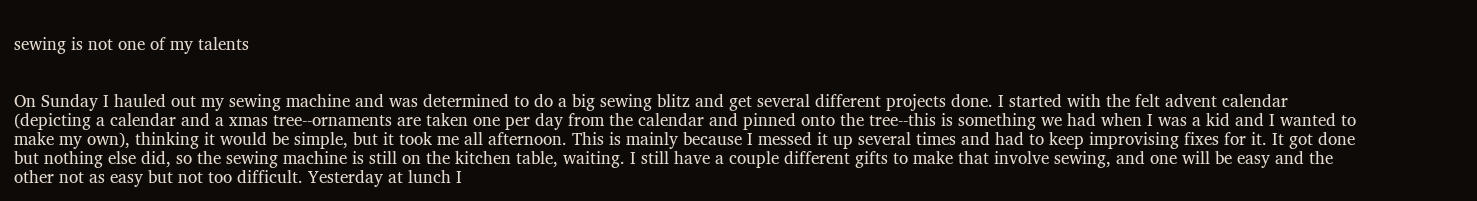sewing is not one of my talents


On Sunday I hauled out my sewing machine and was determined to do a big sewing blitz and get several different projects done. I started with the felt advent calendar (depicting a calendar and a xmas tree--ornaments are taken one per day from the calendar and pinned onto the tree--this is something we had when I was a kid and I wanted to make my own), thinking it would be simple, but it took me all afternoon. This is mainly because I messed it up several times and had to keep improvising fixes for it. It got done but nothing else did, so the sewing machine is still on the kitchen table, waiting. I still have a couple different gifts to make that involve sewing, and one will be easy and the other not as easy but not too difficult. Yesterday at lunch I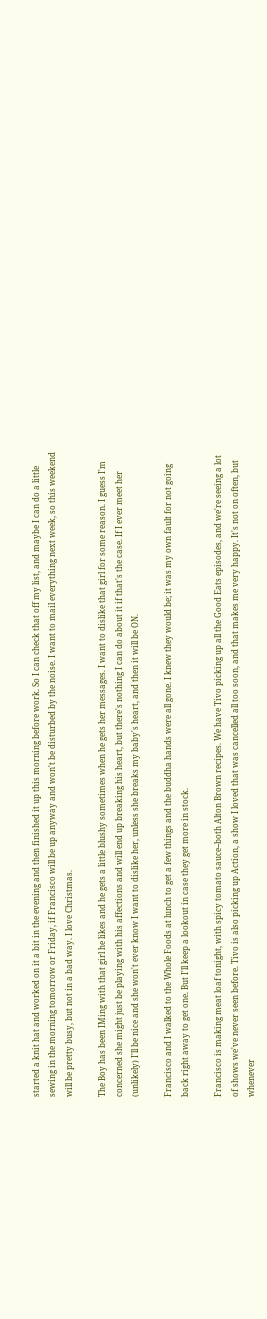started a knit hat and worked on it a bit in the evening and then finished it up this morning before work. So I can check that off my list, and maybe I can do a little sewing in the morning tomorrow or Friday, if Francisco will be up anyway and won't be disturbed by the noise. I want to mail everything next week, so this weekend will be pretty busy, but not in a bad way. I love Christmas.

The Boy has been IMing with that girl he likes and he gets a little blushy sometimes when he gets her messages. I want to dislike that girl for some reason. I guess I'm concerned she might just be playing with his affections and will end up breaking his heart, but there's nothing I can do about it if that's the case. If I ever meet her (unlikely) I'll be nice and she won't ever know I want to dislike her, unless she breaks my baby's heart, and then it will be ON.

Francisco and I walked to the Whole Foods at lunch to get a few things and the buddha hands were all gone. I knew they would be; it was my own fault for not going back right away to get one. But I'll keep a lookout in case they get more in stock.

Francisco is making meat loaf tonight, with spicy tomato sauce--both Alton Brown recipes. We have Tivo picking up all the Good Eats episodes, and we're seeing a lot of shows we've never seen before. Tivo is also picking up Action, a show I loved that was cancelled all too soon, and that makes me very happy. It's not on often, but whenever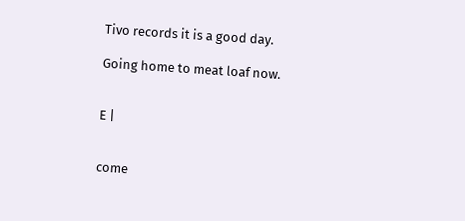Tivo records it is a good day.

Going home to meat loaf now.


E |


come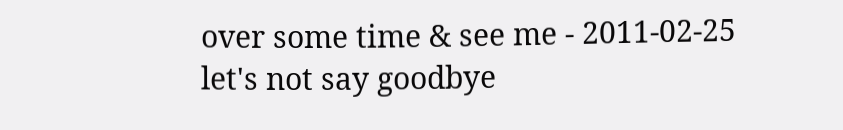over some time & see me - 2011-02-25
let's not say goodbye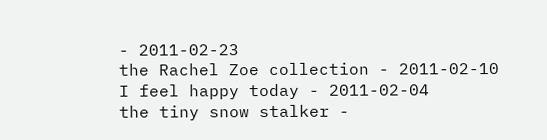- 2011-02-23
the Rachel Zoe collection - 2011-02-10
I feel happy today - 2011-02-04
the tiny snow stalker -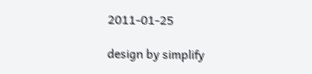2011-01-25

design by simplify